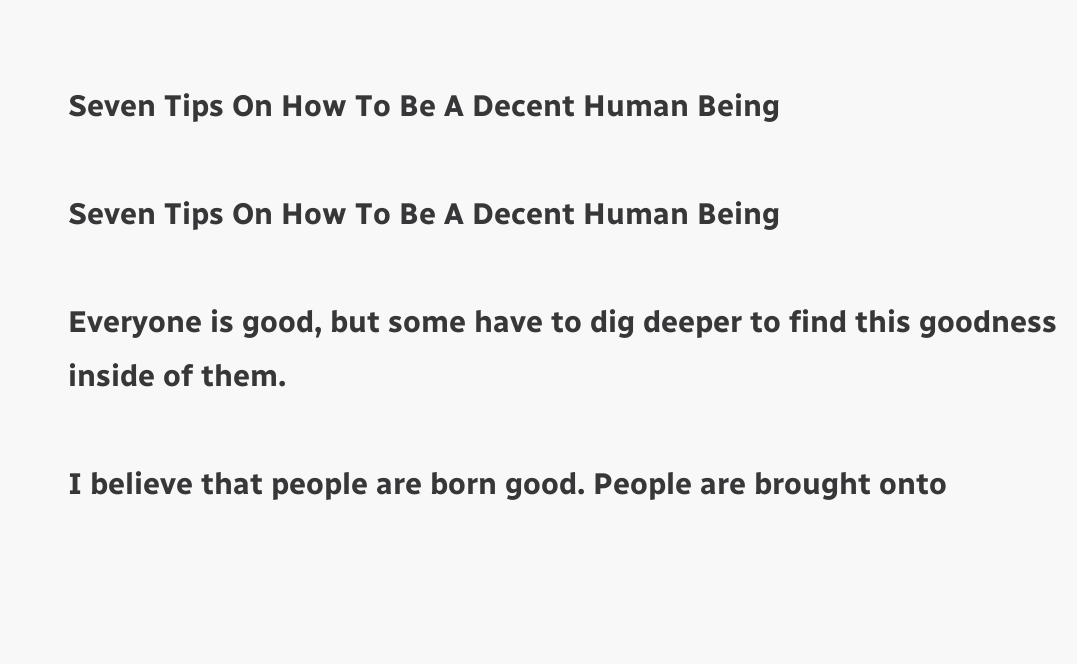Seven Tips On How To Be A Decent Human Being

Seven Tips On How To Be A Decent Human Being

Everyone is good, but some have to dig deeper to find this goodness inside of them.

I believe that people are born good. People are brought onto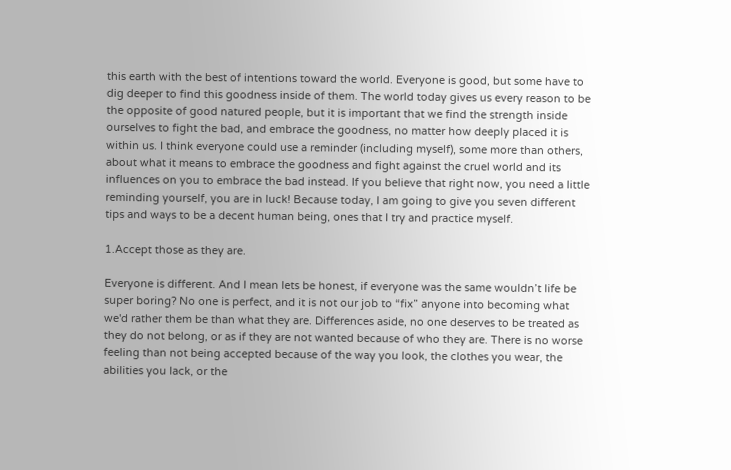this earth with the best of intentions toward the world. Everyone is good, but some have to dig deeper to find this goodness inside of them. The world today gives us every reason to be the opposite of good natured people, but it is important that we find the strength inside ourselves to fight the bad, and embrace the goodness, no matter how deeply placed it is within us. I think everyone could use a reminder (including myself), some more than others, about what it means to embrace the goodness and fight against the cruel world and its influences on you to embrace the bad instead. If you believe that right now, you need a little reminding yourself, you are in luck! Because today, I am going to give you seven different tips and ways to be a decent human being, ones that I try and practice myself.

1.Accept those as they are.

Everyone is different. And I mean lets be honest, if everyone was the same wouldn’t life be super boring? No one is perfect, and it is not our job to “fix” anyone into becoming what we'd rather them be than what they are. Differences aside, no one deserves to be treated as they do not belong, or as if they are not wanted because of who they are. There is no worse feeling than not being accepted because of the way you look, the clothes you wear, the abilities you lack, or the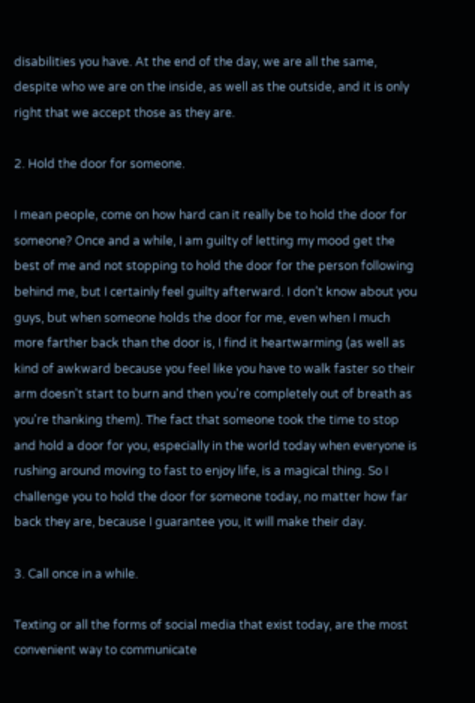disabilities you have. At the end of the day, we are all the same, despite who we are on the inside, as well as the outside, and it is only right that we accept those as they are.

2. Hold the door for someone.

I mean people, come on how hard can it really be to hold the door for someone? Once and a while, I am guilty of letting my mood get the best of me and not stopping to hold the door for the person following behind me, but I certainly feel guilty afterward. I don’t know about you guys, but when someone holds the door for me, even when I much more farther back than the door is, I find it heartwarming (as well as kind of awkward because you feel like you have to walk faster so their arm doesn't start to burn and then you're completely out of breath as you're thanking them). The fact that someone took the time to stop and hold a door for you, especially in the world today when everyone is rushing around moving to fast to enjoy life, is a magical thing. So I challenge you to hold the door for someone today, no matter how far back they are, because I guarantee you, it will make their day.

3. Call once in a while.

Texting or all the forms of social media that exist today, are the most convenient way to communicate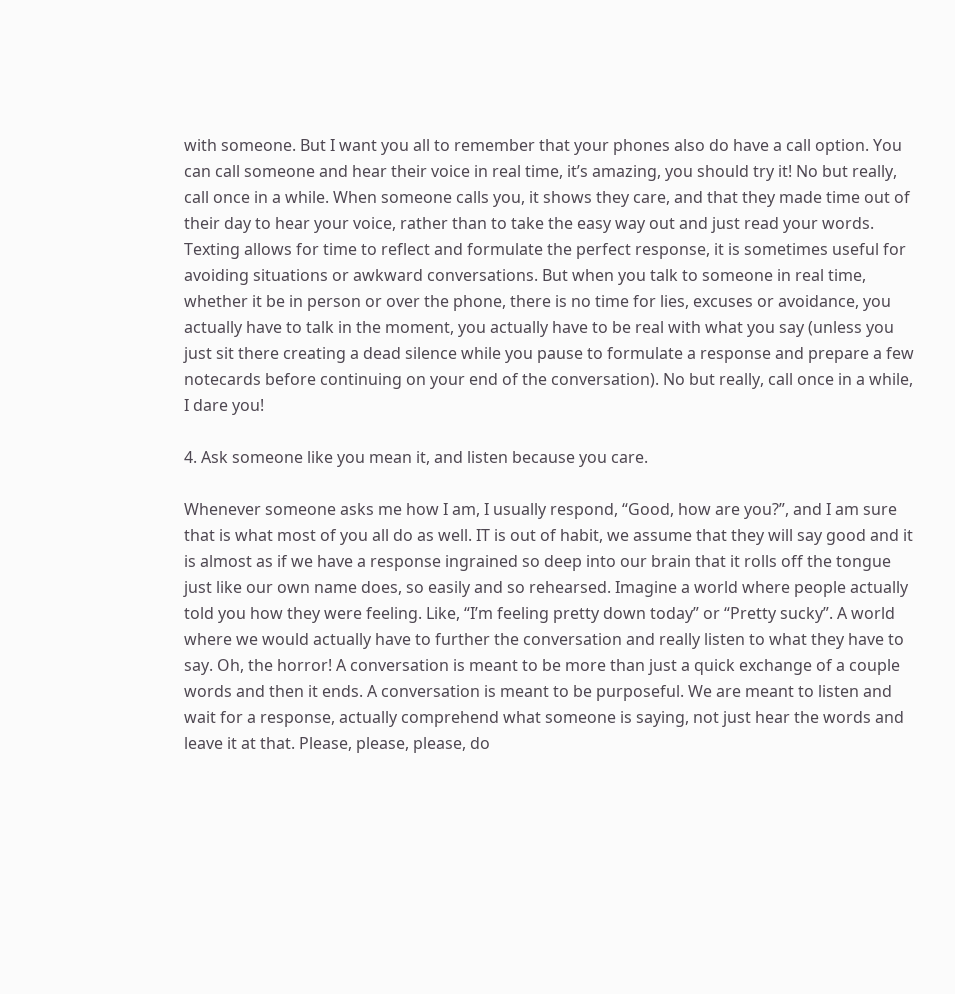with someone. But I want you all to remember that your phones also do have a call option. You can call someone and hear their voice in real time, it’s amazing, you should try it! No but really, call once in a while. When someone calls you, it shows they care, and that they made time out of their day to hear your voice, rather than to take the easy way out and just read your words. Texting allows for time to reflect and formulate the perfect response, it is sometimes useful for avoiding situations or awkward conversations. But when you talk to someone in real time, whether it be in person or over the phone, there is no time for lies, excuses or avoidance, you actually have to talk in the moment, you actually have to be real with what you say (unless you just sit there creating a dead silence while you pause to formulate a response and prepare a few notecards before continuing on your end of the conversation). No but really, call once in a while, I dare you!

4. Ask someone like you mean it, and listen because you care.

Whenever someone asks me how I am, I usually respond, “Good, how are you?”, and I am sure that is what most of you all do as well. IT is out of habit, we assume that they will say good and it is almost as if we have a response ingrained so deep into our brain that it rolls off the tongue just like our own name does, so easily and so rehearsed. Imagine a world where people actually told you how they were feeling. Like, “I’m feeling pretty down today” or “Pretty sucky”. A world where we would actually have to further the conversation and really listen to what they have to say. Oh, the horror! A conversation is meant to be more than just a quick exchange of a couple words and then it ends. A conversation is meant to be purposeful. We are meant to listen and wait for a response, actually comprehend what someone is saying, not just hear the words and leave it at that. Please, please, please, do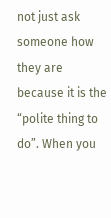not just ask someone how they are because it is the “polite thing to do”. When you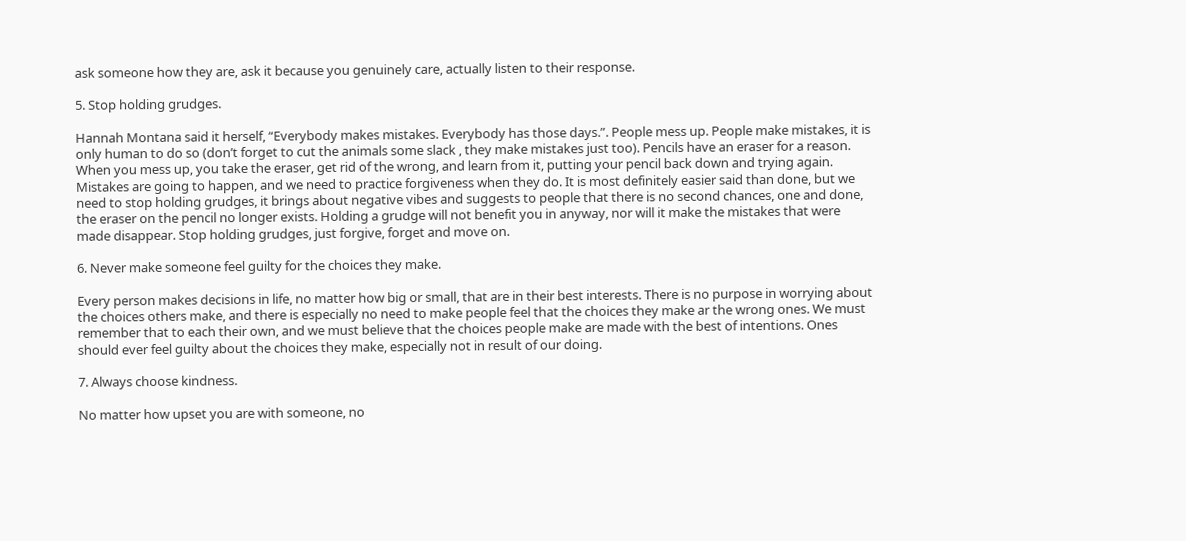ask someone how they are, ask it because you genuinely care, actually listen to their response.

5. Stop holding grudges.

Hannah Montana said it herself, “Everybody makes mistakes. Everybody has those days.”. People mess up. People make mistakes, it is only human to do so (don’t forget to cut the animals some slack , they make mistakes just too). Pencils have an eraser for a reason. When you mess up, you take the eraser, get rid of the wrong, and learn from it, putting your pencil back down and trying again. Mistakes are going to happen, and we need to practice forgiveness when they do. It is most definitely easier said than done, but we need to stop holding grudges, it brings about negative vibes and suggests to people that there is no second chances, one and done, the eraser on the pencil no longer exists. Holding a grudge will not benefit you in anyway, nor will it make the mistakes that were made disappear. Stop holding grudges, just forgive, forget and move on.

6. Never make someone feel guilty for the choices they make.

Every person makes decisions in life, no matter how big or small, that are in their best interests. There is no purpose in worrying about the choices others make, and there is especially no need to make people feel that the choices they make ar the wrong ones. We must remember that to each their own, and we must believe that the choices people make are made with the best of intentions. Ones should ever feel guilty about the choices they make, especially not in result of our doing.

7. Always choose kindness.

No matter how upset you are with someone, no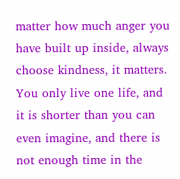matter how much anger you have built up inside, always choose kindness, it matters. You only live one life, and it is shorter than you can even imagine, and there is not enough time in the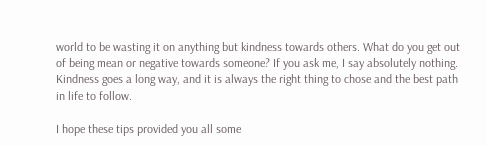world to be wasting it on anything but kindness towards others. What do you get out of being mean or negative towards someone? If you ask me, I say absolutely nothing. Kindness goes a long way, and it is always the right thing to chose and the best path in life to follow.

I hope these tips provided you all some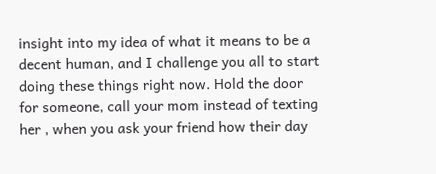insight into my idea of what it means to be a decent human, and I challenge you all to start doing these things right now. Hold the door for someone, call your mom instead of texting her , when you ask your friend how their day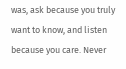was, ask because you truly want to know, and listen because you care. Never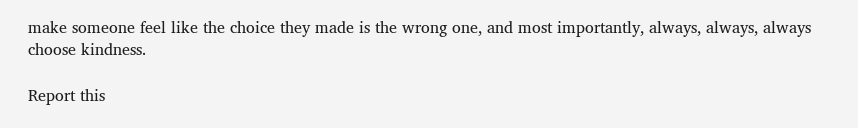make someone feel like the choice they made is the wrong one, and most importantly, always, always, always choose kindness.

Report this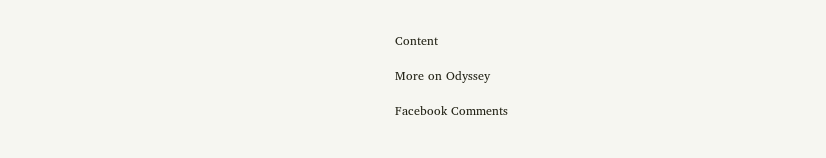Content

More on Odyssey

Facebook Comments